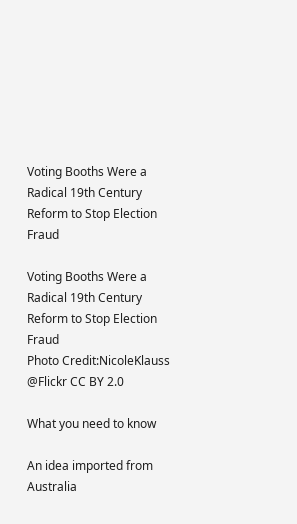Voting Booths Were a Radical 19th Century Reform to Stop Election Fraud

Voting Booths Were a Radical 19th Century Reform to Stop Election Fraud
Photo Credit:NicoleKlauss @Flickr CC BY 2.0

What you need to know

An idea imported from Australia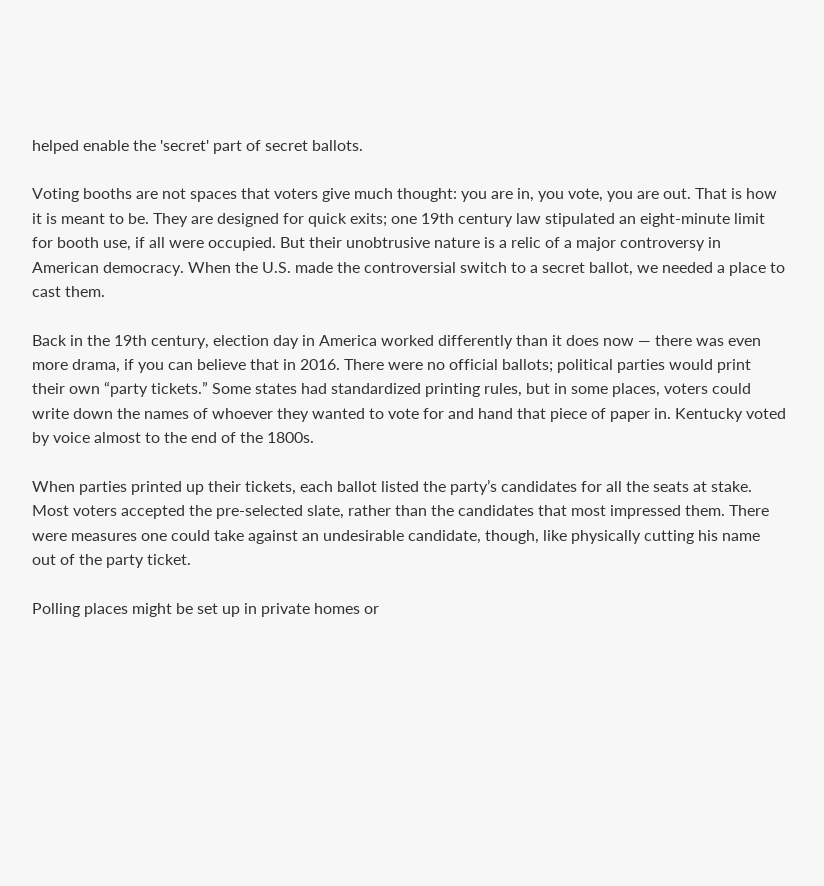helped enable the 'secret' part of secret ballots.

Voting booths are not spaces that voters give much thought: you are in, you vote, you are out. That is how it is meant to be. They are designed for quick exits; one 19th century law stipulated an eight-minute limit for booth use, if all were occupied. But their unobtrusive nature is a relic of a major controversy in American democracy. When the U.S. made the controversial switch to a secret ballot, we needed a place to cast them.

Back in the 19th century, election day in America worked differently than it does now — there was even more drama, if you can believe that in 2016. There were no official ballots; political parties would print their own “party tickets.” Some states had standardized printing rules, but in some places, voters could write down the names of whoever they wanted to vote for and hand that piece of paper in. Kentucky voted by voice almost to the end of the 1800s.

When parties printed up their tickets, each ballot listed the party’s candidates for all the seats at stake. Most voters accepted the pre-selected slate, rather than the candidates that most impressed them. There were measures one could take against an undesirable candidate, though, like physically cutting his name out of the party ticket.

Polling places might be set up in private homes or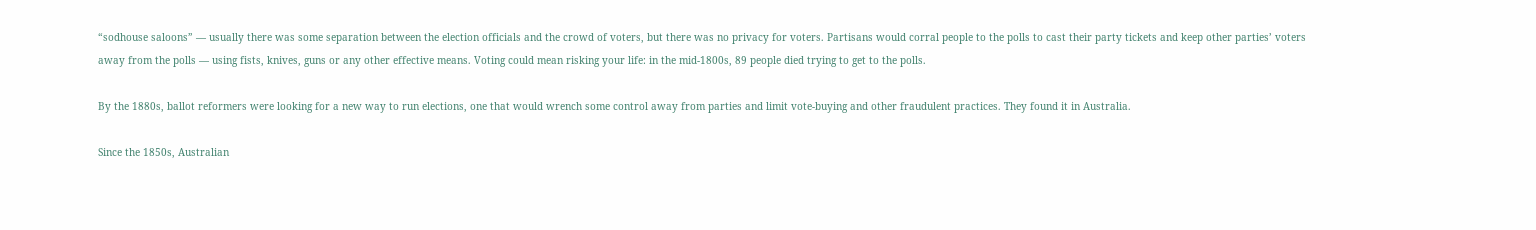“sodhouse saloons” — usually there was some separation between the election officials and the crowd of voters, but there was no privacy for voters. Partisans would corral people to the polls to cast their party tickets and keep other parties’ voters away from the polls — using fists, knives, guns or any other effective means. Voting could mean risking your life: in the mid-1800s, 89 people died trying to get to the polls.

By the 1880s, ballot reformers were looking for a new way to run elections, one that would wrench some control away from parties and limit vote-buying and other fraudulent practices. They found it in Australia.

Since the 1850s, Australian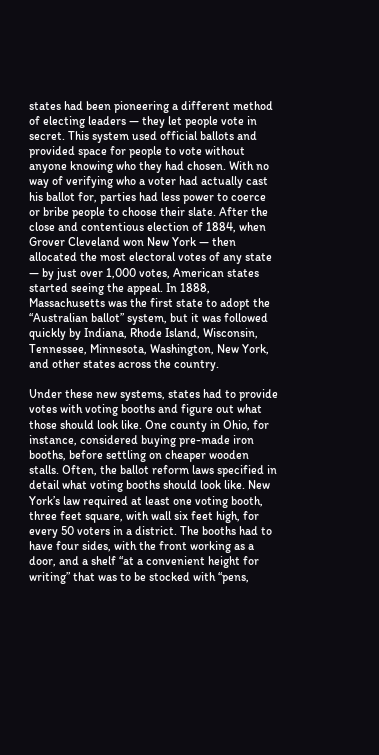states had been pioneering a different method of electing leaders — they let people vote in secret. This system used official ballots and provided space for people to vote without anyone knowing who they had chosen. With no way of verifying who a voter had actually cast his ballot for, parties had less power to coerce or bribe people to choose their slate. After the close and contentious election of 1884, when Grover Cleveland won New York — then allocated the most electoral votes of any state — by just over 1,000 votes, American states started seeing the appeal. In 1888, Massachusetts was the first state to adopt the “Australian ballot” system, but it was followed quickly by Indiana, Rhode Island, Wisconsin, Tennessee, Minnesota, Washington, New York, and other states across the country.

Under these new systems, states had to provide votes with voting booths and figure out what those should look like. One county in Ohio, for instance, considered buying pre-made iron booths, before settling on cheaper wooden stalls. Often, the ballot reform laws specified in detail what voting booths should look like. New York’s law required at least one voting booth, three feet square, with wall six feet high, for every 50 voters in a district. The booths had to have four sides, with the front working as a door, and a shelf “at a convenient height for writing” that was to be stocked with “pens,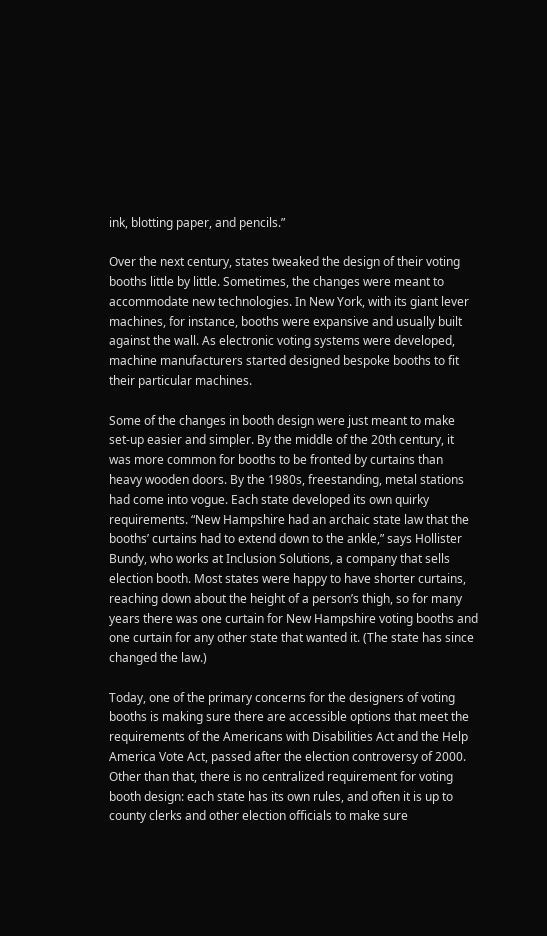ink, blotting paper, and pencils.”

Over the next century, states tweaked the design of their voting booths little by little. Sometimes, the changes were meant to accommodate new technologies. In New York, with its giant lever machines, for instance, booths were expansive and usually built against the wall. As electronic voting systems were developed, machine manufacturers started designed bespoke booths to fit their particular machines.

Some of the changes in booth design were just meant to make set-up easier and simpler. By the middle of the 20th century, it was more common for booths to be fronted by curtains than heavy wooden doors. By the 1980s, freestanding, metal stations had come into vogue. Each state developed its own quirky requirements. “New Hampshire had an archaic state law that the booths’ curtains had to extend down to the ankle,” says Hollister Bundy, who works at Inclusion Solutions, a company that sells election booth. Most states were happy to have shorter curtains, reaching down about the height of a person’s thigh, so for many years there was one curtain for New Hampshire voting booths and one curtain for any other state that wanted it. (The state has since changed the law.)

Today, one of the primary concerns for the designers of voting booths is making sure there are accessible options that meet the requirements of the Americans with Disabilities Act and the Help America Vote Act, passed after the election controversy of 2000. Other than that, there is no centralized requirement for voting booth design: each state has its own rules, and often it is up to county clerks and other election officials to make sure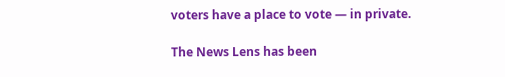voters have a place to vote — in private.

The News Lens has been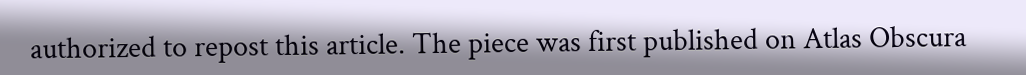authorized to repost this article. The piece was first published on Atlas Obscura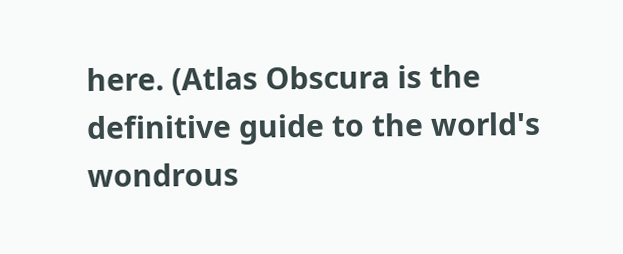here. (Atlas Obscura is the definitive guide to the world's wondrous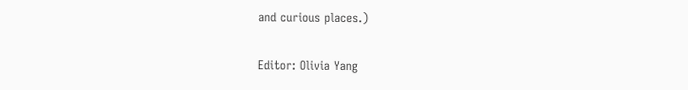and curious places.)

Editor: Olivia Yang